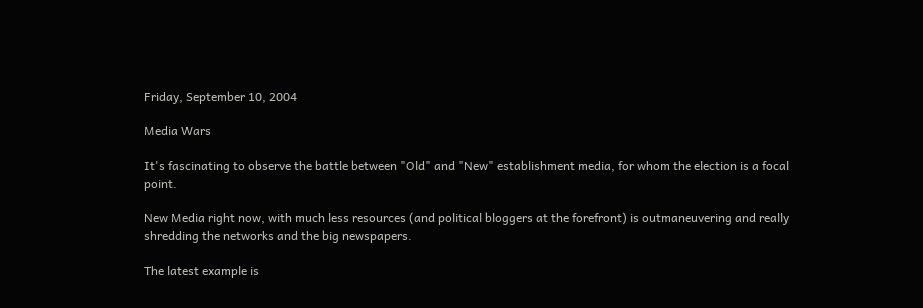Friday, September 10, 2004

Media Wars

It's fascinating to observe the battle between "Old" and "New" establishment media, for whom the election is a focal point.

New Media right now, with much less resources (and political bloggers at the forefront) is outmaneuvering and really shredding the networks and the big newspapers.

The latest example is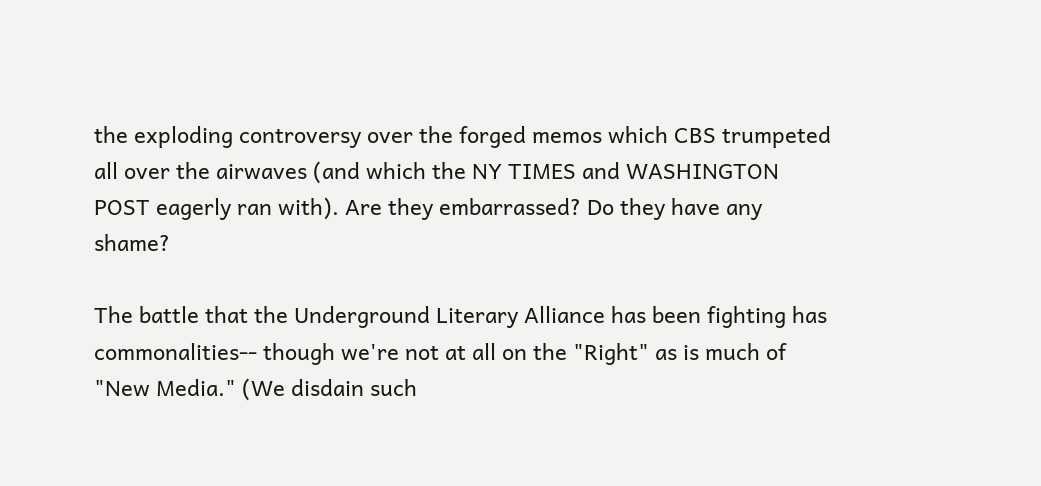the exploding controversy over the forged memos which CBS trumpeted all over the airwaves (and which the NY TIMES and WASHINGTON POST eagerly ran with). Are they embarrassed? Do they have any shame?

The battle that the Underground Literary Alliance has been fighting has commonalities-- though we're not at all on the "Right" as is much of "New Media." (We disdain such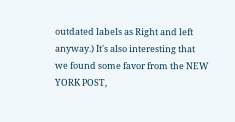outdated labels as Right and left anyway.) It's also interesting that we found some favor from the NEW YORK POST,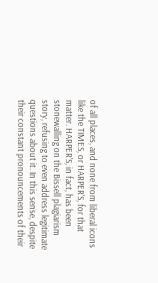of all places, and none from liberal icons like the TIMES, or HARPER'S, for that matter. HARPER'S, in fact, has been stonewalling on the Bissell plagiarism story, refusing to even address legitimate questions about it. In this sense, despite their constant pronouncements of their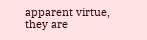apparent virtue, they are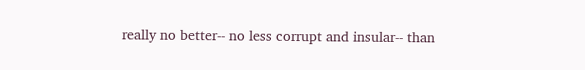really no better-- no less corrupt and insular-- than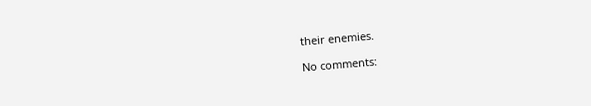their enemies.

No comments: